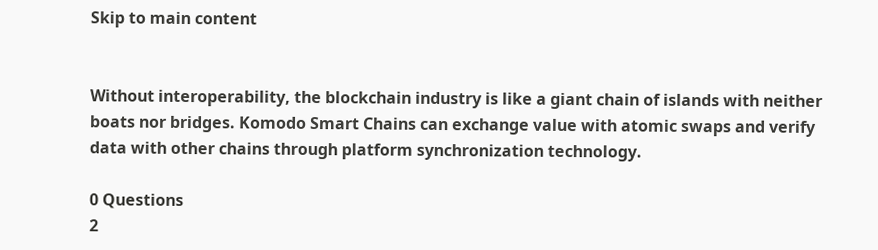Skip to main content


Without interoperability, the blockchain industry is like a giant chain of islands with neither boats nor bridges. Komodo Smart Chains can exchange value with atomic swaps and verify data with other chains through platform synchronization technology.

0 Questions
2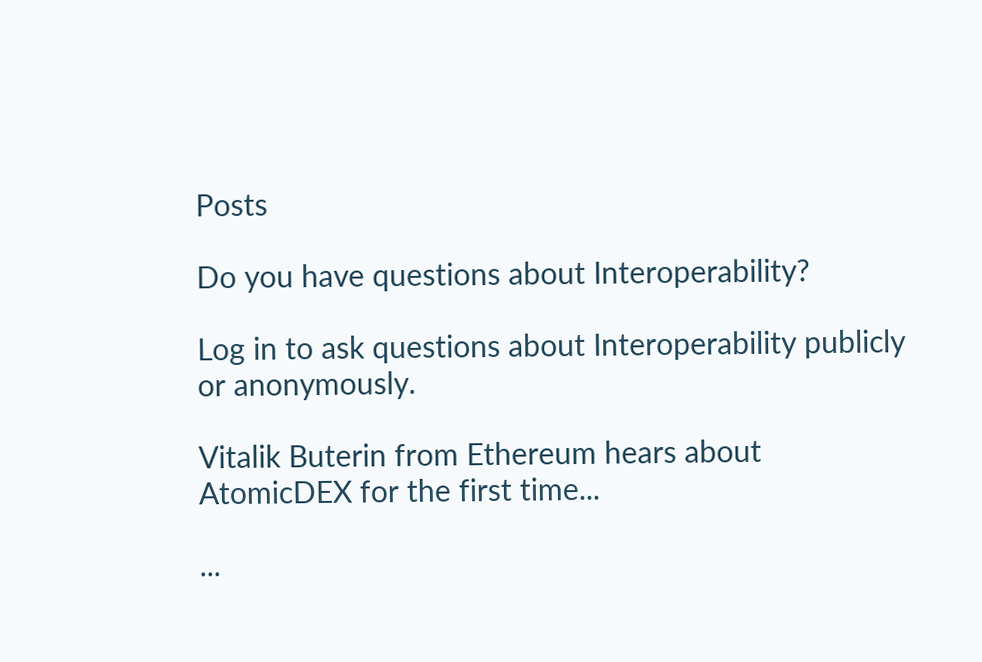Posts

Do you have questions about Interoperability?

Log in to ask questions about Interoperability publicly or anonymously.

Vitalik Buterin from Ethereum hears about AtomicDEX for the first time...

...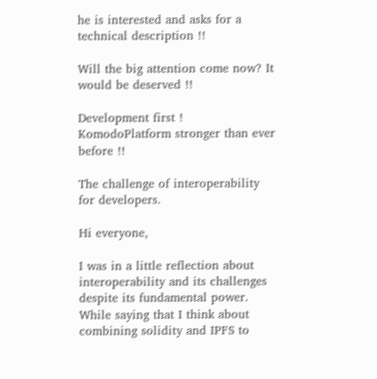he is interested and asks for a technical description !!

Will the big attention come now? It would be deserved !!

Development first ! KomodoPlatform stronger than ever before !!

The challenge of interoperability for developers.

Hi everyone,

I was in a little reflection about interoperability and its challenges despite its fundamental power. While saying that I think about combining solidity and IPFS to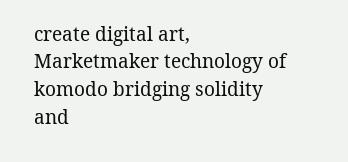create digital art, Marketmaker technology of komodo bridging solidity and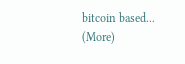bitcoin based... (More)